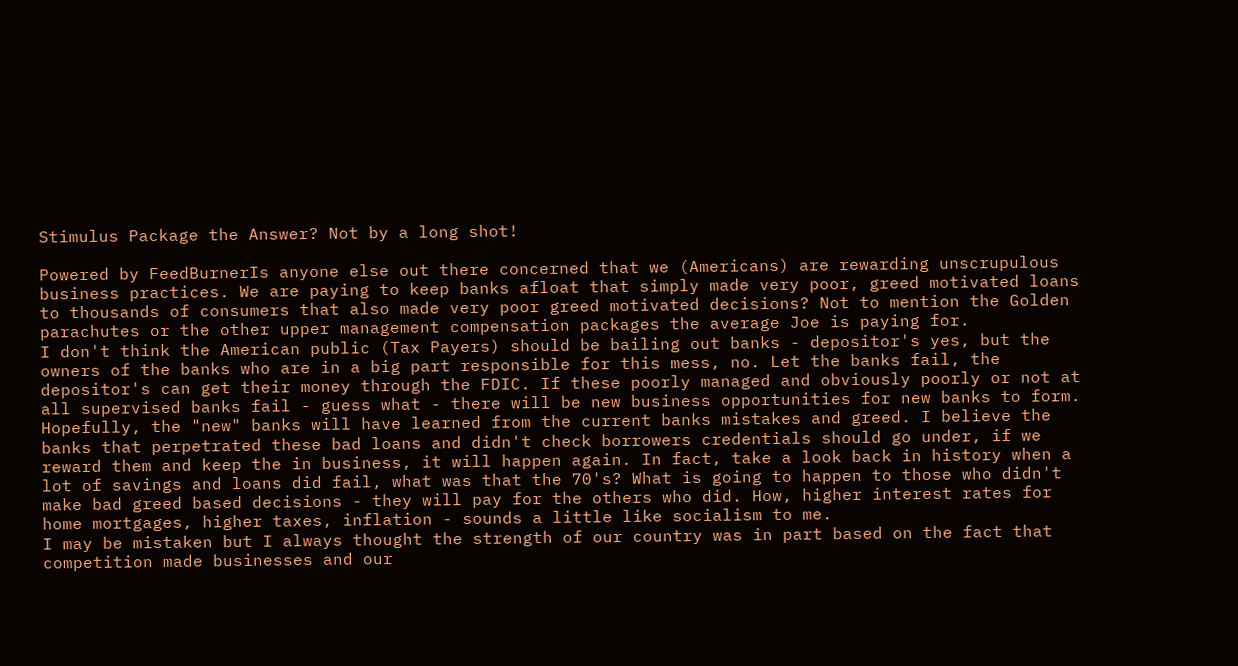Stimulus Package the Answer? Not by a long shot!

Powered by FeedBurnerIs anyone else out there concerned that we (Americans) are rewarding unscrupulous business practices. We are paying to keep banks afloat that simply made very poor, greed motivated loans to thousands of consumers that also made very poor greed motivated decisions? Not to mention the Golden parachutes or the other upper management compensation packages the average Joe is paying for.
I don't think the American public (Tax Payers) should be bailing out banks - depositor's yes, but the owners of the banks who are in a big part responsible for this mess, no. Let the banks fail, the depositor's can get their money through the FDIC. If these poorly managed and obviously poorly or not at all supervised banks fail - guess what - there will be new business opportunities for new banks to form. Hopefully, the "new" banks will have learned from the current banks mistakes and greed. I believe the banks that perpetrated these bad loans and didn't check borrowers credentials should go under, if we reward them and keep the in business, it will happen again. In fact, take a look back in history when a lot of savings and loans did fail, what was that the 70's? What is going to happen to those who didn't make bad greed based decisions - they will pay for the others who did. How, higher interest rates for home mortgages, higher taxes, inflation - sounds a little like socialism to me.
I may be mistaken but I always thought the strength of our country was in part based on the fact that competition made businesses and our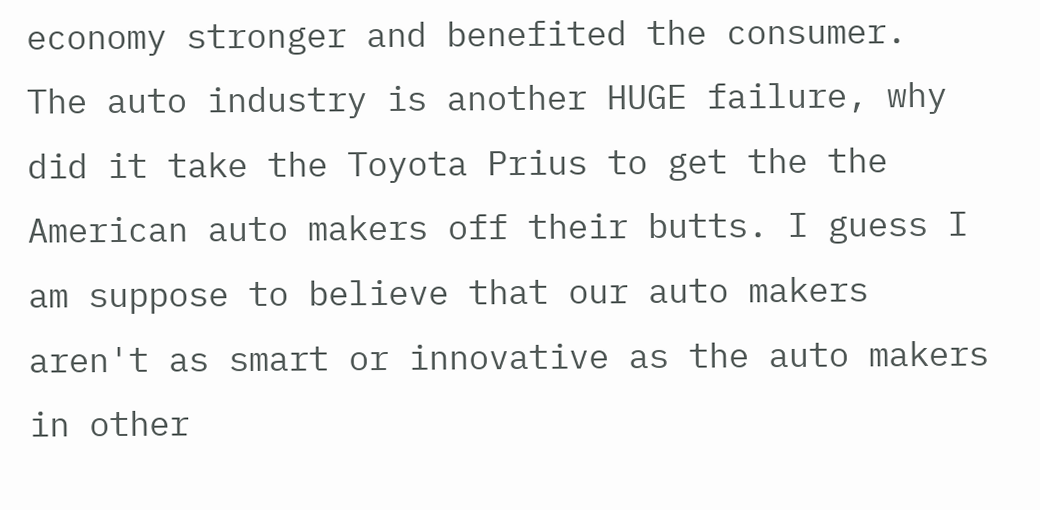economy stronger and benefited the consumer.
The auto industry is another HUGE failure, why did it take the Toyota Prius to get the the American auto makers off their butts. I guess I am suppose to believe that our auto makers aren't as smart or innovative as the auto makers in other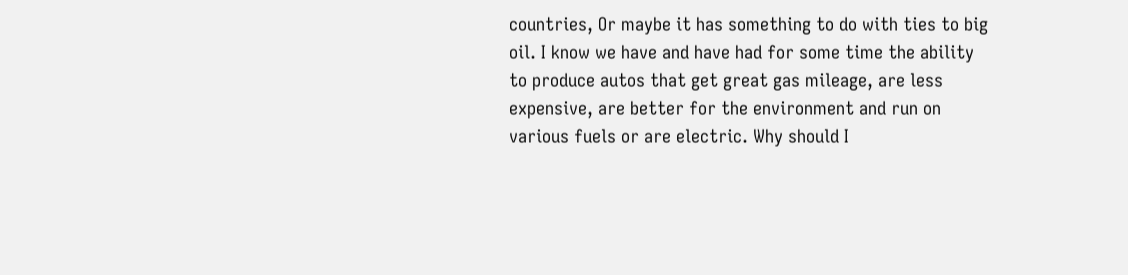countries, Or maybe it has something to do with ties to big oil. I know we have and have had for some time the ability to produce autos that get great gas mileage, are less expensive, are better for the environment and run on various fuels or are electric. Why should I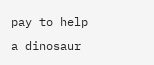pay to help a dinosaur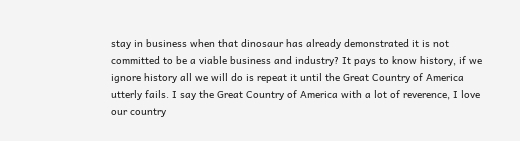stay in business when that dinosaur has already demonstrated it is not committed to be a viable business and industry? It pays to know history, if we ignore history all we will do is repeat it until the Great Country of America utterly fails. I say the Great Country of America with a lot of reverence, I love our country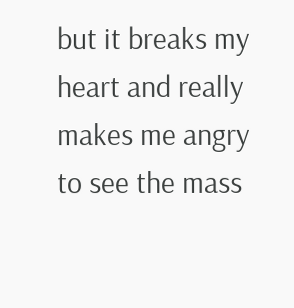but it breaks my heart and really makes me angry to see the mass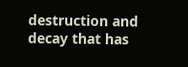destruction and decay that has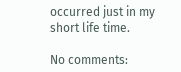occurred just in my short life time.

No comments: